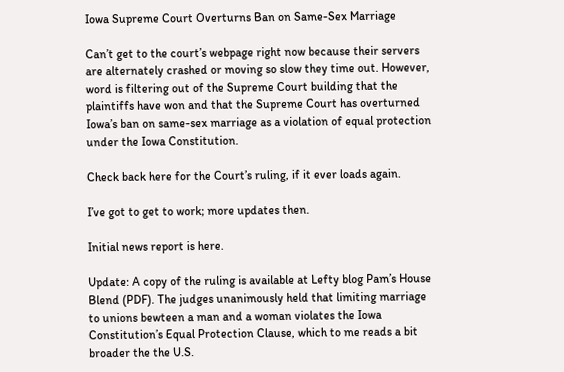Iowa Supreme Court Overturns Ban on Same-Sex Marriage

Can’t get to the court’s webpage right now because their servers are alternately crashed or moving so slow they time out. However, word is filtering out of the Supreme Court building that the plaintiffs have won and that the Supreme Court has overturned Iowa’s ban on same-sex marriage as a violation of equal protection under the Iowa Constitution.

Check back here for the Court’s ruling, if it ever loads again.

I’ve got to get to work; more updates then.

Initial news report is here.

Update: A copy of the ruling is available at Lefty blog Pam’s House Blend (PDF). The judges unanimously held that limiting marriage to unions bewteen a man and a woman violates the Iowa Constitution’s Equal Protection Clause, which to me reads a bit broader the the U.S.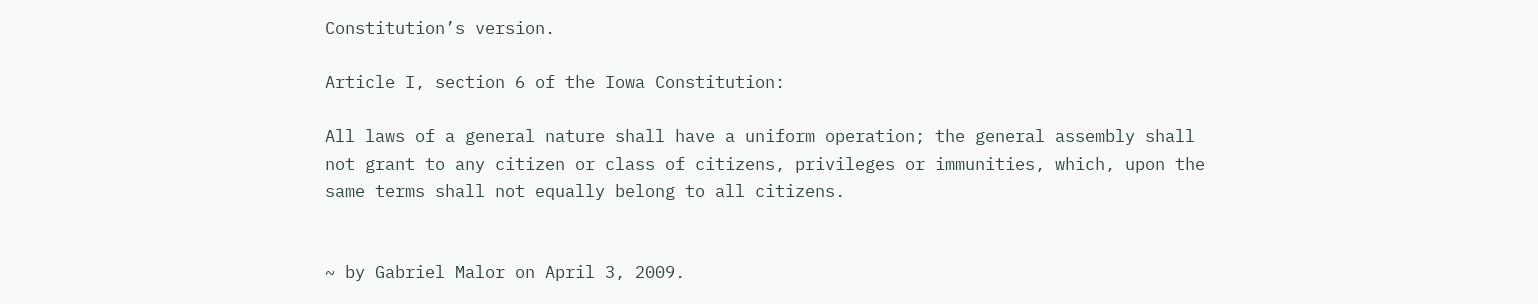Constitution’s version.

Article I, section 6 of the Iowa Constitution:

All laws of a general nature shall have a uniform operation; the general assembly shall not grant to any citizen or class of citizens, privileges or immunities, which, upon the same terms shall not equally belong to all citizens.


~ by Gabriel Malor on April 3, 2009.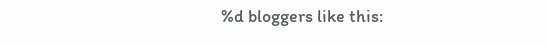%d bloggers like this: